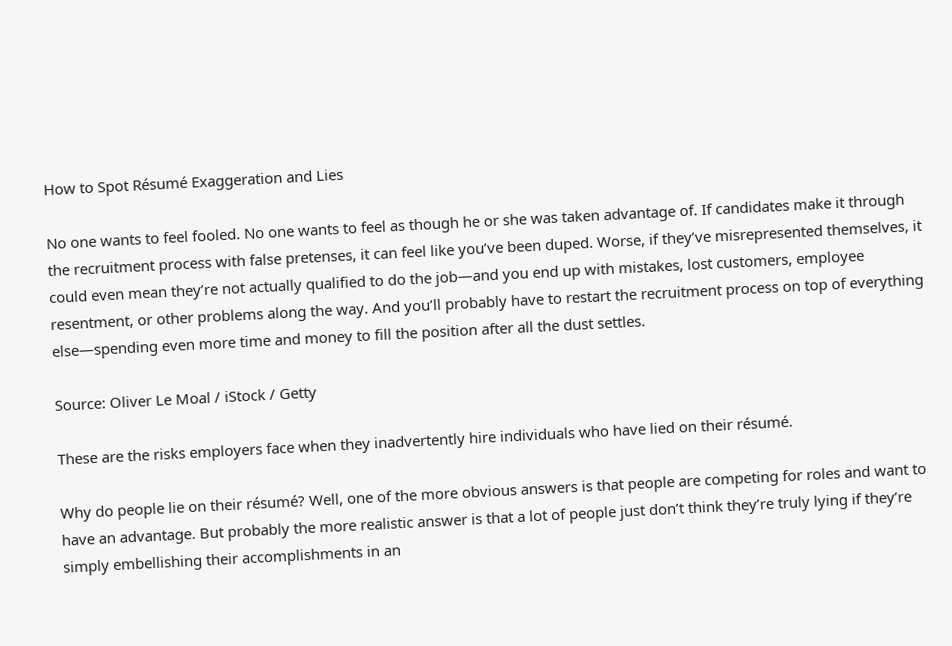How to Spot Résumé Exaggeration and Lies

No one wants to feel fooled. No one wants to feel as though he or she was taken advantage of. If candidates make it through the recruitment process with false pretenses, it can feel like you’ve been duped. Worse, if they’ve misrepresented themselves, it could even mean they’re not actually qualified to do the job—and you end up with mistakes, lost customers, employee resentment, or other problems along the way. And you’ll probably have to restart the recruitment process on top of everything else—spending even more time and money to fill the position after all the dust settles.

Source: Oliver Le Moal / iStock / Getty

These are the risks employers face when they inadvertently hire individuals who have lied on their résumé.

Why do people lie on their résumé? Well, one of the more obvious answers is that people are competing for roles and want to have an advantage. But probably the more realistic answer is that a lot of people just don’t think they’re truly lying if they’re simply embellishing their accomplishments in an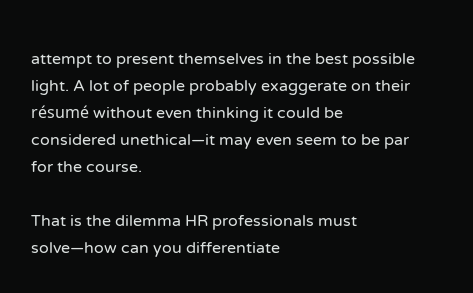attempt to present themselves in the best possible light. A lot of people probably exaggerate on their résumé without even thinking it could be considered unethical—it may even seem to be par for the course.

That is the dilemma HR professionals must solve—how can you differentiate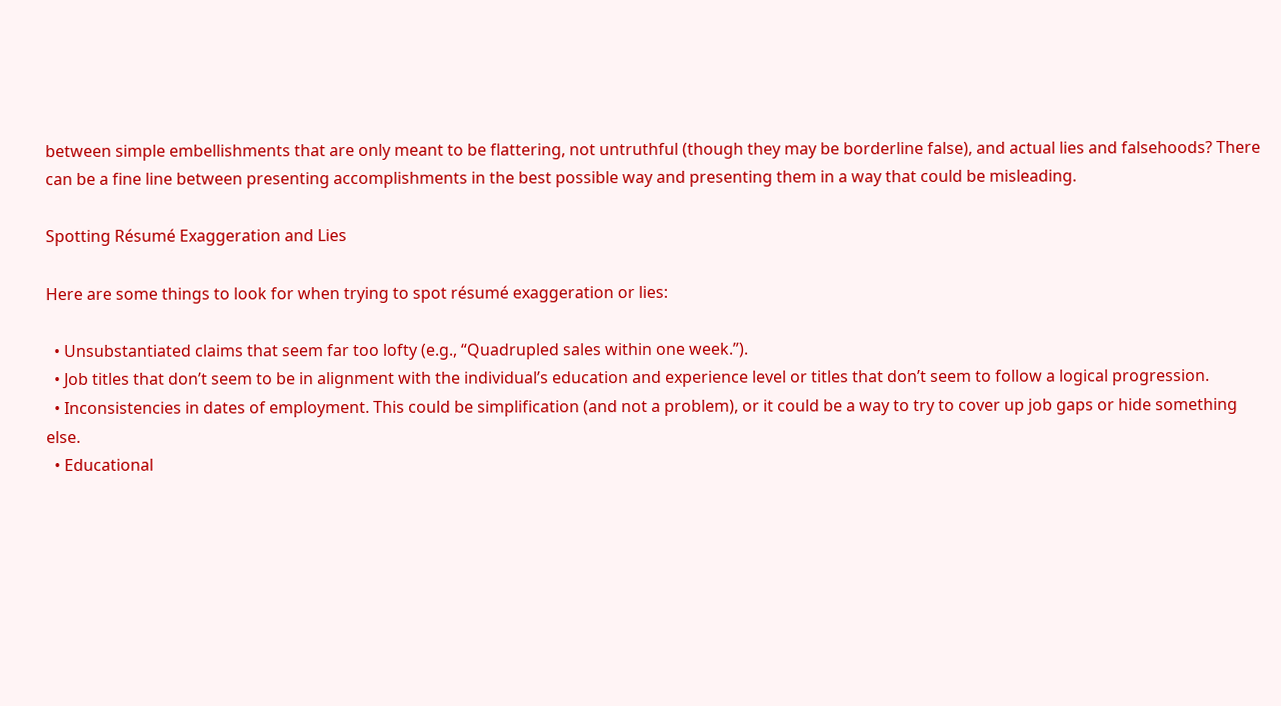between simple embellishments that are only meant to be flattering, not untruthful (though they may be borderline false), and actual lies and falsehoods? There can be a fine line between presenting accomplishments in the best possible way and presenting them in a way that could be misleading.

Spotting Résumé Exaggeration and Lies

Here are some things to look for when trying to spot résumé exaggeration or lies:

  • Unsubstantiated claims that seem far too lofty (e.g., “Quadrupled sales within one week.”).
  • Job titles that don’t seem to be in alignment with the individual’s education and experience level or titles that don’t seem to follow a logical progression.
  • Inconsistencies in dates of employment. This could be simplification (and not a problem), or it could be a way to try to cover up job gaps or hide something else.
  • Educational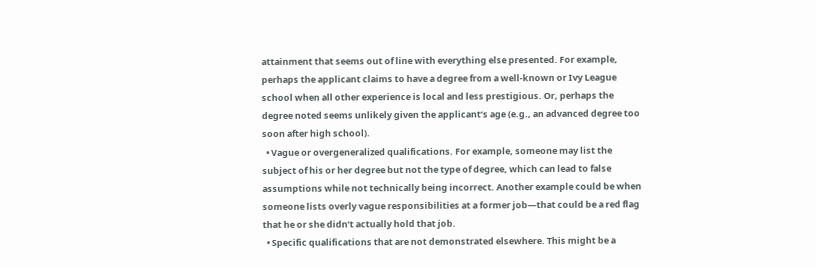attainment that seems out of line with everything else presented. For example, perhaps the applicant claims to have a degree from a well-known or Ivy League school when all other experience is local and less prestigious. Or, perhaps the degree noted seems unlikely given the applicant’s age (e.g., an advanced degree too soon after high school).
  • Vague or overgeneralized qualifications. For example, someone may list the subject of his or her degree but not the type of degree, which can lead to false assumptions while not technically being incorrect. Another example could be when someone lists overly vague responsibilities at a former job—that could be a red flag that he or she didn’t actually hold that job.
  • Specific qualifications that are not demonstrated elsewhere. This might be a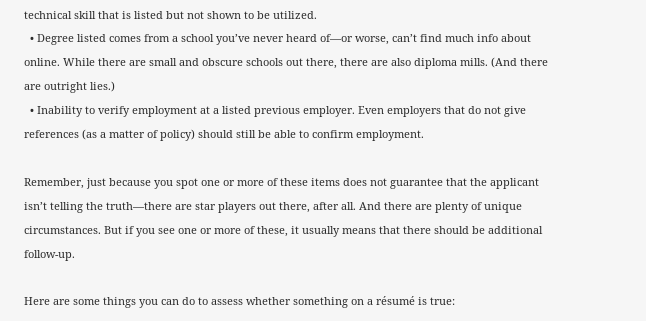technical skill that is listed but not shown to be utilized.
  • Degree listed comes from a school you’ve never heard of—or worse, can’t find much info about online. While there are small and obscure schools out there, there are also diploma mills. (And there are outright lies.)
  • Inability to verify employment at a listed previous employer. Even employers that do not give references (as a matter of policy) should still be able to confirm employment.

Remember, just because you spot one or more of these items does not guarantee that the applicant isn’t telling the truth—there are star players out there, after all. And there are plenty of unique circumstances. But if you see one or more of these, it usually means that there should be additional follow-up.

Here are some things you can do to assess whether something on a résumé is true: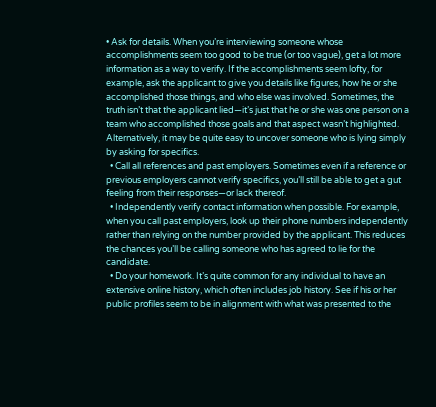• Ask for details. When you’re interviewing someone whose accomplishments seem too good to be true (or too vague), get a lot more information as a way to verify. If the accomplishments seem lofty, for example, ask the applicant to give you details like figures, how he or she accomplished those things, and who else was involved. Sometimes, the truth isn’t that the applicant lied—it’s just that he or she was one person on a team who accomplished those goals and that aspect wasn’t highlighted. Alternatively, it may be quite easy to uncover someone who is lying simply by asking for specifics.
  • Call all references and past employers. Sometimes even if a reference or previous employers cannot verify specifics, you’ll still be able to get a gut feeling from their responses—or lack thereof.
  • Independently verify contact information when possible. For example, when you call past employers, look up their phone numbers independently rather than relying on the number provided by the applicant. This reduces the chances you’ll be calling someone who has agreed to lie for the candidate.
  • Do your homework. It’s quite common for any individual to have an extensive online history, which often includes job history. See if his or her public profiles seem to be in alignment with what was presented to the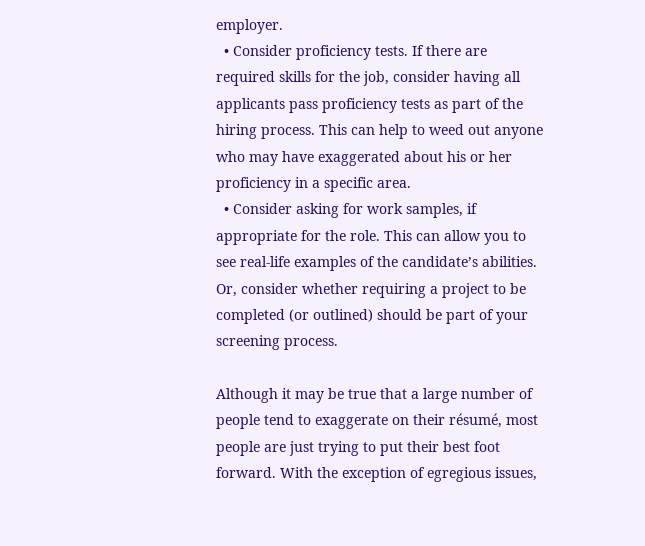employer.
  • Consider proficiency tests. If there are required skills for the job, consider having all applicants pass proficiency tests as part of the hiring process. This can help to weed out anyone who may have exaggerated about his or her proficiency in a specific area.
  • Consider asking for work samples, if appropriate for the role. This can allow you to see real-life examples of the candidate’s abilities. Or, consider whether requiring a project to be completed (or outlined) should be part of your screening process.

Although it may be true that a large number of people tend to exaggerate on their résumé, most people are just trying to put their best foot forward. With the exception of egregious issues,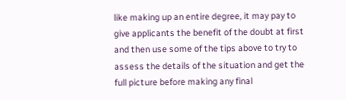like making up an entire degree, it may pay to give applicants the benefit of the doubt at first and then use some of the tips above to try to assess the details of the situation and get the full picture before making any final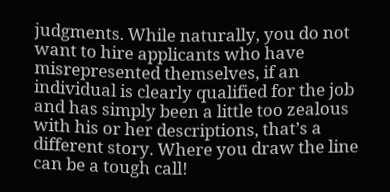judgments. While naturally, you do not want to hire applicants who have misrepresented themselves, if an individual is clearly qualified for the job and has simply been a little too zealous with his or her descriptions, that’s a different story. Where you draw the line can be a tough call!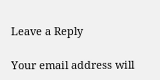Leave a Reply

Your email address will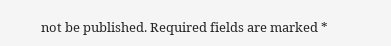not be published. Required fields are marked *